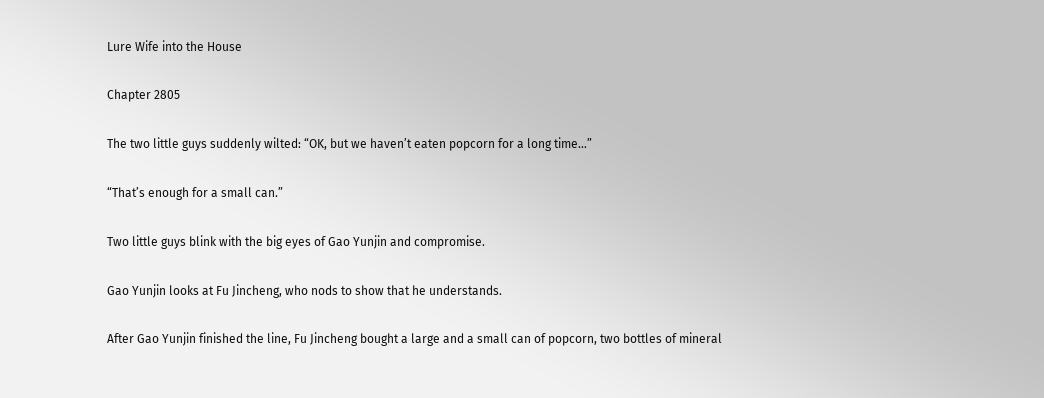Lure Wife into the House

Chapter 2805

The two little guys suddenly wilted: “OK, but we haven’t eaten popcorn for a long time…”

“That’s enough for a small can.”

Two little guys blink with the big eyes of Gao Yunjin and compromise.

Gao Yunjin looks at Fu Jincheng, who nods to show that he understands.

After Gao Yunjin finished the line, Fu Jincheng bought a large and a small can of popcorn, two bottles of mineral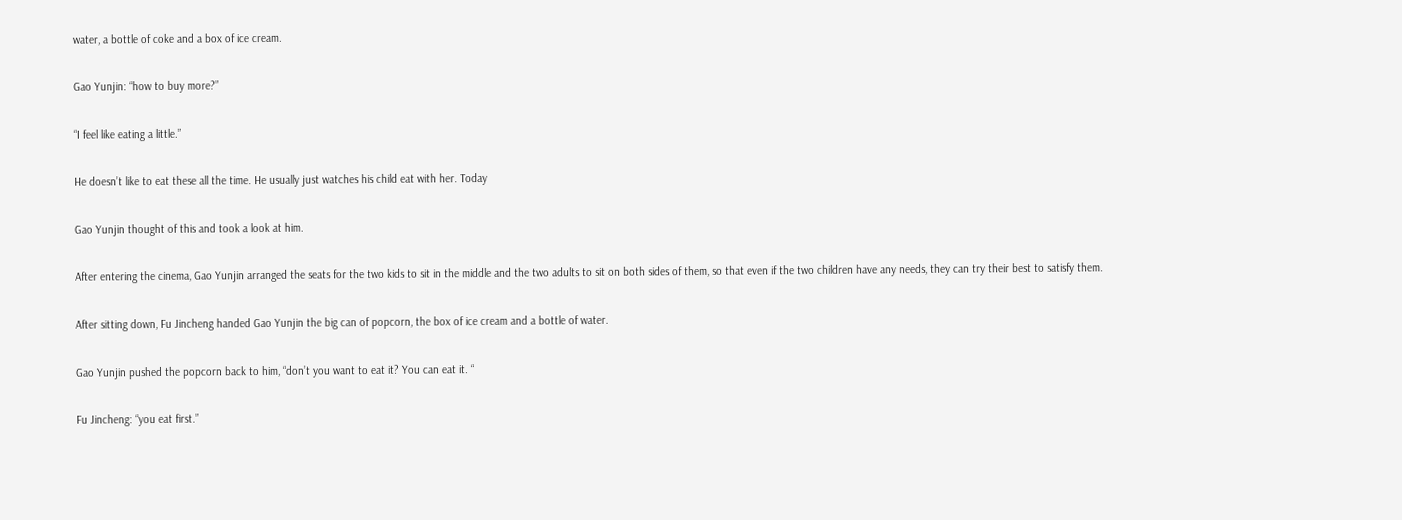water, a bottle of coke and a box of ice cream.

Gao Yunjin: “how to buy more?”

“I feel like eating a little.”

He doesn’t like to eat these all the time. He usually just watches his child eat with her. Today

Gao Yunjin thought of this and took a look at him.

After entering the cinema, Gao Yunjin arranged the seats for the two kids to sit in the middle and the two adults to sit on both sides of them, so that even if the two children have any needs, they can try their best to satisfy them.

After sitting down, Fu Jincheng handed Gao Yunjin the big can of popcorn, the box of ice cream and a bottle of water.

Gao Yunjin pushed the popcorn back to him, “don’t you want to eat it? You can eat it. “

Fu Jincheng: “you eat first.”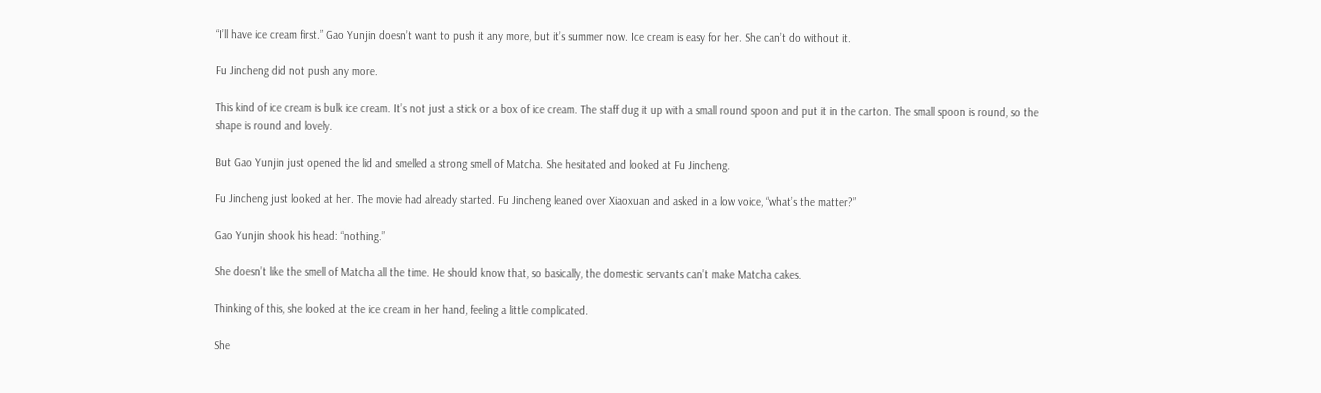“I’ll have ice cream first.” Gao Yunjin doesn’t want to push it any more, but it’s summer now. Ice cream is easy for her. She can’t do without it.

Fu Jincheng did not push any more.

This kind of ice cream is bulk ice cream. It’s not just a stick or a box of ice cream. The staff dug it up with a small round spoon and put it in the carton. The small spoon is round, so the shape is round and lovely.

But Gao Yunjin just opened the lid and smelled a strong smell of Matcha. She hesitated and looked at Fu Jincheng.

Fu Jincheng just looked at her. The movie had already started. Fu Jincheng leaned over Xiaoxuan and asked in a low voice, “what’s the matter?”

Gao Yunjin shook his head: “nothing.”

She doesn’t like the smell of Matcha all the time. He should know that, so basically, the domestic servants can’t make Matcha cakes.

Thinking of this, she looked at the ice cream in her hand, feeling a little complicated.

She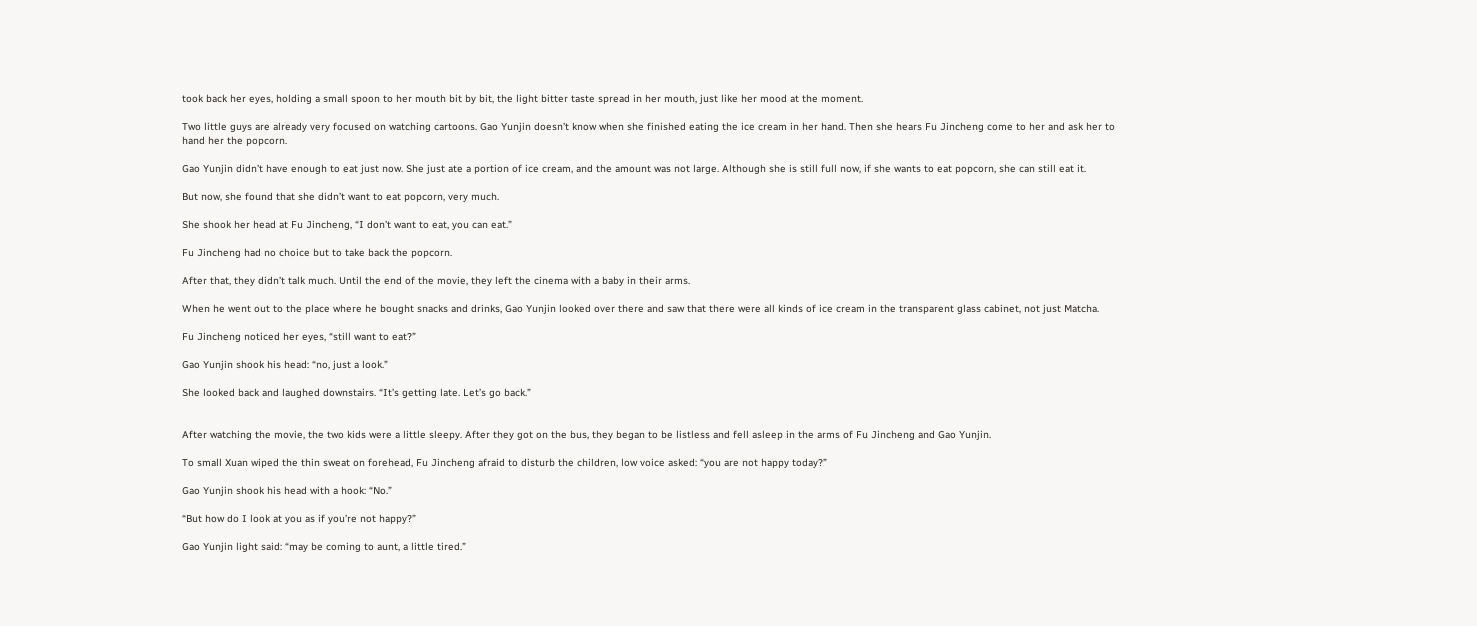took back her eyes, holding a small spoon to her mouth bit by bit, the light bitter taste spread in her mouth, just like her mood at the moment.

Two little guys are already very focused on watching cartoons. Gao Yunjin doesn’t know when she finished eating the ice cream in her hand. Then she hears Fu Jincheng come to her and ask her to hand her the popcorn.

Gao Yunjin didn’t have enough to eat just now. She just ate a portion of ice cream, and the amount was not large. Although she is still full now, if she wants to eat popcorn, she can still eat it.

But now, she found that she didn’t want to eat popcorn, very much.

She shook her head at Fu Jincheng, “I don’t want to eat, you can eat.”

Fu Jincheng had no choice but to take back the popcorn.

After that, they didn’t talk much. Until the end of the movie, they left the cinema with a baby in their arms.

When he went out to the place where he bought snacks and drinks, Gao Yunjin looked over there and saw that there were all kinds of ice cream in the transparent glass cabinet, not just Matcha.

Fu Jincheng noticed her eyes, “still want to eat?”

Gao Yunjin shook his head: “no, just a look.”

She looked back and laughed downstairs. “It’s getting late. Let’s go back.”


After watching the movie, the two kids were a little sleepy. After they got on the bus, they began to be listless and fell asleep in the arms of Fu Jincheng and Gao Yunjin.

To small Xuan wiped the thin sweat on forehead, Fu Jincheng afraid to disturb the children, low voice asked: “you are not happy today?”

Gao Yunjin shook his head with a hook: “No.”

“But how do I look at you as if you’re not happy?”

Gao Yunjin light said: “may be coming to aunt, a little tired.”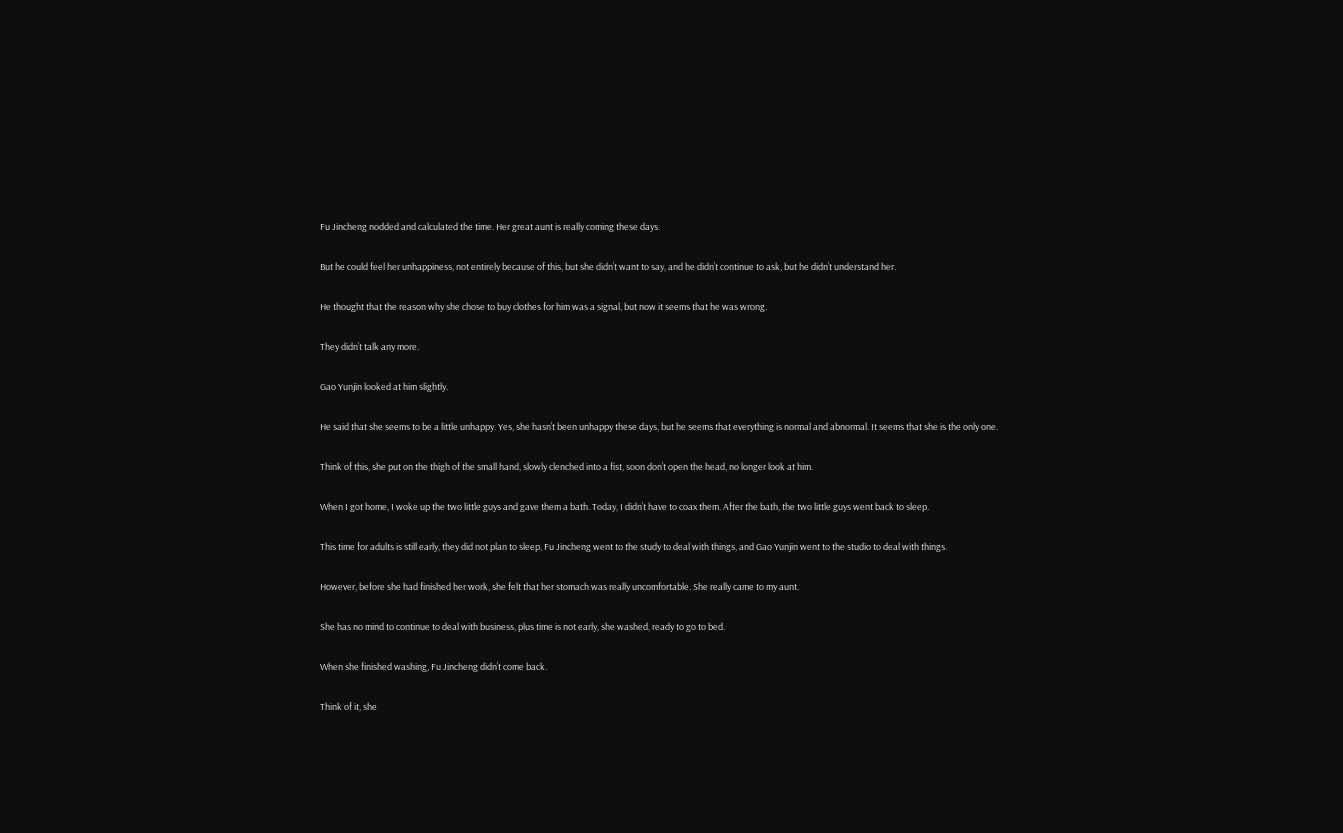Fu Jincheng nodded and calculated the time. Her great aunt is really coming these days.

But he could feel her unhappiness, not entirely because of this, but she didn’t want to say, and he didn’t continue to ask, but he didn’t understand her.

He thought that the reason why she chose to buy clothes for him was a signal, but now it seems that he was wrong.

They didn’t talk any more.

Gao Yunjin looked at him slightly.

He said that she seems to be a little unhappy. Yes, she hasn’t been unhappy these days, but he seems that everything is normal and abnormal. It seems that she is the only one.

Think of this, she put on the thigh of the small hand, slowly clenched into a fist, soon don’t open the head, no longer look at him.

When I got home, I woke up the two little guys and gave them a bath. Today, I didn’t have to coax them. After the bath, the two little guys went back to sleep.

This time for adults is still early, they did not plan to sleep, Fu Jincheng went to the study to deal with things, and Gao Yunjin went to the studio to deal with things.

However, before she had finished her work, she felt that her stomach was really uncomfortable. She really came to my aunt.

She has no mind to continue to deal with business, plus time is not early, she washed, ready to go to bed.

When she finished washing, Fu Jincheng didn’t come back.

Think of it, she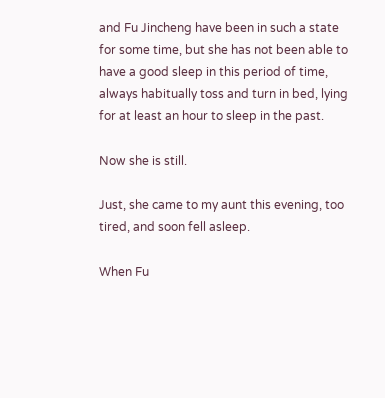and Fu Jincheng have been in such a state for some time, but she has not been able to have a good sleep in this period of time, always habitually toss and turn in bed, lying for at least an hour to sleep in the past.

Now she is still.

Just, she came to my aunt this evening, too tired, and soon fell asleep.

When Fu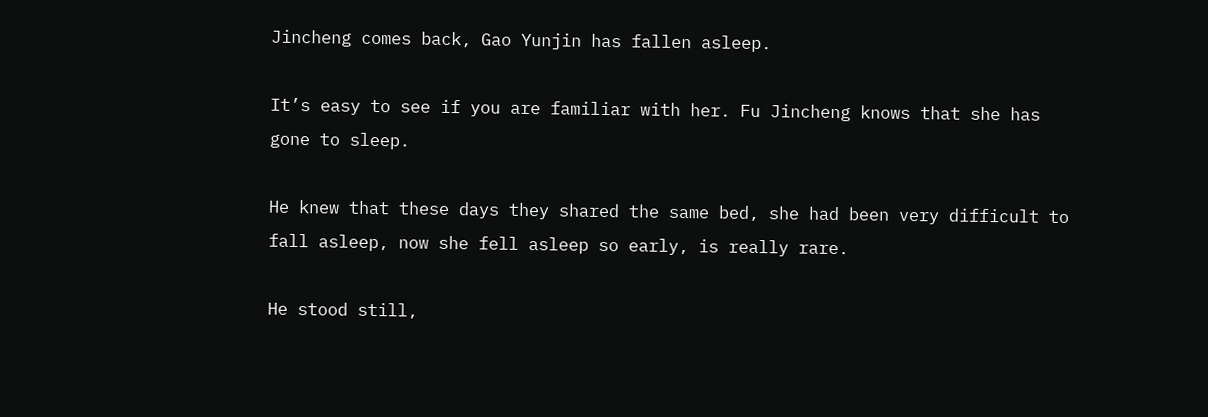Jincheng comes back, Gao Yunjin has fallen asleep.

It’s easy to see if you are familiar with her. Fu Jincheng knows that she has gone to sleep.

He knew that these days they shared the same bed, she had been very difficult to fall asleep, now she fell asleep so early, is really rare.

He stood still,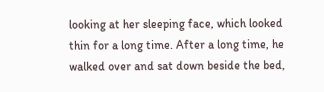looking at her sleeping face, which looked thin for a long time. After a long time, he walked over and sat down beside the bed,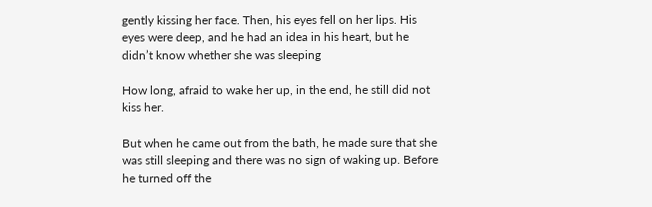gently kissing her face. Then, his eyes fell on her lips. His eyes were deep, and he had an idea in his heart, but he didn’t know whether she was sleeping

How long, afraid to wake her up, in the end, he still did not kiss her.

But when he came out from the bath, he made sure that she was still sleeping and there was no sign of waking up. Before he turned off the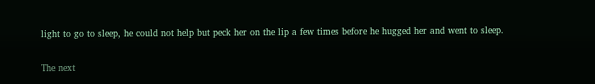light to go to sleep, he could not help but peck her on the lip a few times before he hugged her and went to sleep.

The next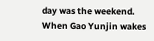day was the weekend. When Gao Yunjin wakes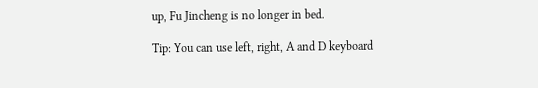up, Fu Jincheng is no longer in bed.

Tip: You can use left, right, A and D keyboard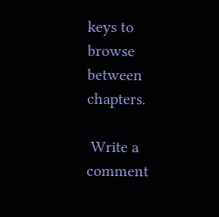keys to browse between chapters.

 Write a comment